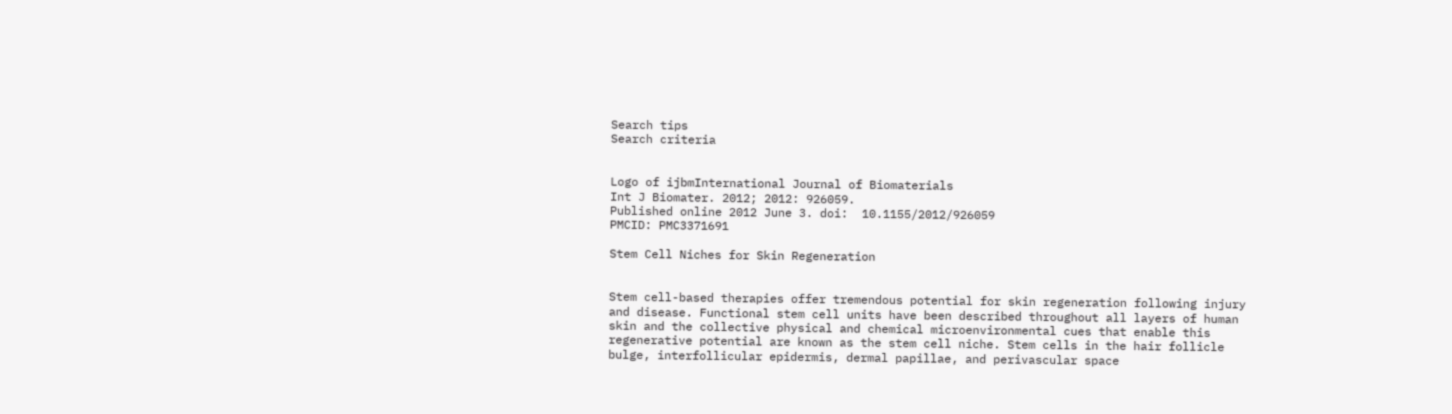Search tips
Search criteria


Logo of ijbmInternational Journal of Biomaterials
Int J Biomater. 2012; 2012: 926059.
Published online 2012 June 3. doi:  10.1155/2012/926059
PMCID: PMC3371691

Stem Cell Niches for Skin Regeneration


Stem cell-based therapies offer tremendous potential for skin regeneration following injury and disease. Functional stem cell units have been described throughout all layers of human skin and the collective physical and chemical microenvironmental cues that enable this regenerative potential are known as the stem cell niche. Stem cells in the hair follicle bulge, interfollicular epidermis, dermal papillae, and perivascular space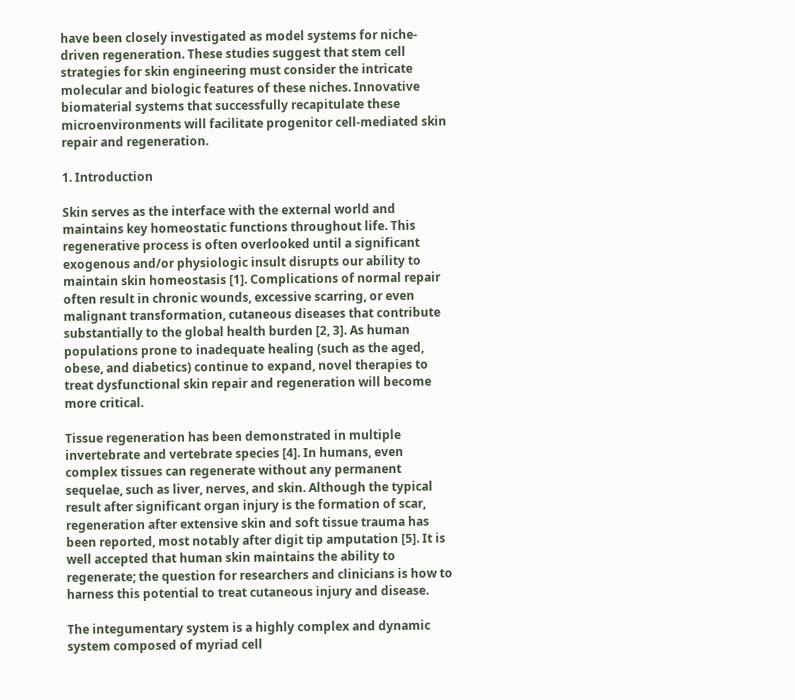have been closely investigated as model systems for niche-driven regeneration. These studies suggest that stem cell strategies for skin engineering must consider the intricate molecular and biologic features of these niches. Innovative biomaterial systems that successfully recapitulate these microenvironments will facilitate progenitor cell-mediated skin repair and regeneration.

1. Introduction

Skin serves as the interface with the external world and maintains key homeostatic functions throughout life. This regenerative process is often overlooked until a significant exogenous and/or physiologic insult disrupts our ability to maintain skin homeostasis [1]. Complications of normal repair often result in chronic wounds, excessive scarring, or even malignant transformation, cutaneous diseases that contribute substantially to the global health burden [2, 3]. As human populations prone to inadequate healing (such as the aged, obese, and diabetics) continue to expand, novel therapies to treat dysfunctional skin repair and regeneration will become more critical.

Tissue regeneration has been demonstrated in multiple invertebrate and vertebrate species [4]. In humans, even complex tissues can regenerate without any permanent sequelae, such as liver, nerves, and skin. Although the typical result after significant organ injury is the formation of scar, regeneration after extensive skin and soft tissue trauma has been reported, most notably after digit tip amputation [5]. It is well accepted that human skin maintains the ability to regenerate; the question for researchers and clinicians is how to harness this potential to treat cutaneous injury and disease.

The integumentary system is a highly complex and dynamic system composed of myriad cell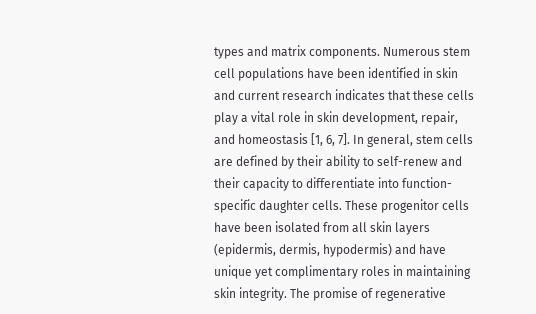types and matrix components. Numerous stem cell populations have been identified in skin and current research indicates that these cells play a vital role in skin development, repair, and homeostasis [1, 6, 7]. In general, stem cells are defined by their ability to self-renew and their capacity to differentiate into function-specific daughter cells. These progenitor cells have been isolated from all skin layers (epidermis, dermis, hypodermis) and have unique yet complimentary roles in maintaining skin integrity. The promise of regenerative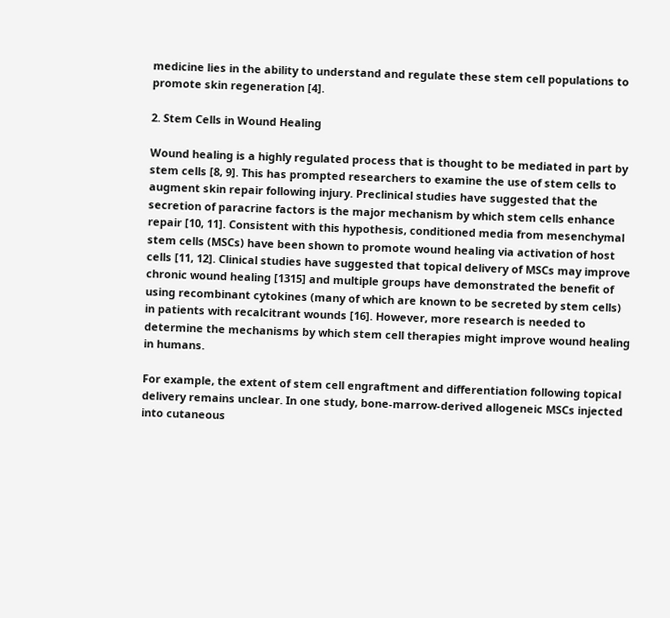medicine lies in the ability to understand and regulate these stem cell populations to promote skin regeneration [4].

2. Stem Cells in Wound Healing

Wound healing is a highly regulated process that is thought to be mediated in part by stem cells [8, 9]. This has prompted researchers to examine the use of stem cells to augment skin repair following injury. Preclinical studies have suggested that the secretion of paracrine factors is the major mechanism by which stem cells enhance repair [10, 11]. Consistent with this hypothesis, conditioned media from mesenchymal stem cells (MSCs) have been shown to promote wound healing via activation of host cells [11, 12]. Clinical studies have suggested that topical delivery of MSCs may improve chronic wound healing [1315] and multiple groups have demonstrated the benefit of using recombinant cytokines (many of which are known to be secreted by stem cells) in patients with recalcitrant wounds [16]. However, more research is needed to determine the mechanisms by which stem cell therapies might improve wound healing in humans.

For example, the extent of stem cell engraftment and differentiation following topical delivery remains unclear. In one study, bone-marrow-derived allogeneic MSCs injected into cutaneous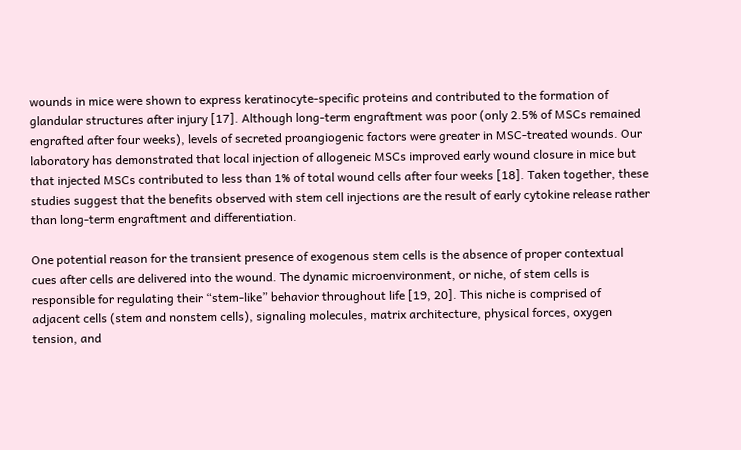wounds in mice were shown to express keratinocyte-specific proteins and contributed to the formation of glandular structures after injury [17]. Although long-term engraftment was poor (only 2.5% of MSCs remained engrafted after four weeks), levels of secreted proangiogenic factors were greater in MSC-treated wounds. Our laboratory has demonstrated that local injection of allogeneic MSCs improved early wound closure in mice but that injected MSCs contributed to less than 1% of total wound cells after four weeks [18]. Taken together, these studies suggest that the benefits observed with stem cell injections are the result of early cytokine release rather than long-term engraftment and differentiation.

One potential reason for the transient presence of exogenous stem cells is the absence of proper contextual cues after cells are delivered into the wound. The dynamic microenvironment, or niche, of stem cells is responsible for regulating their “stem-like” behavior throughout life [19, 20]. This niche is comprised of adjacent cells (stem and nonstem cells), signaling molecules, matrix architecture, physical forces, oxygen tension, and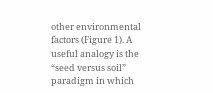other environmental factors (Figure 1). A useful analogy is the “seed versus soil” paradigm in which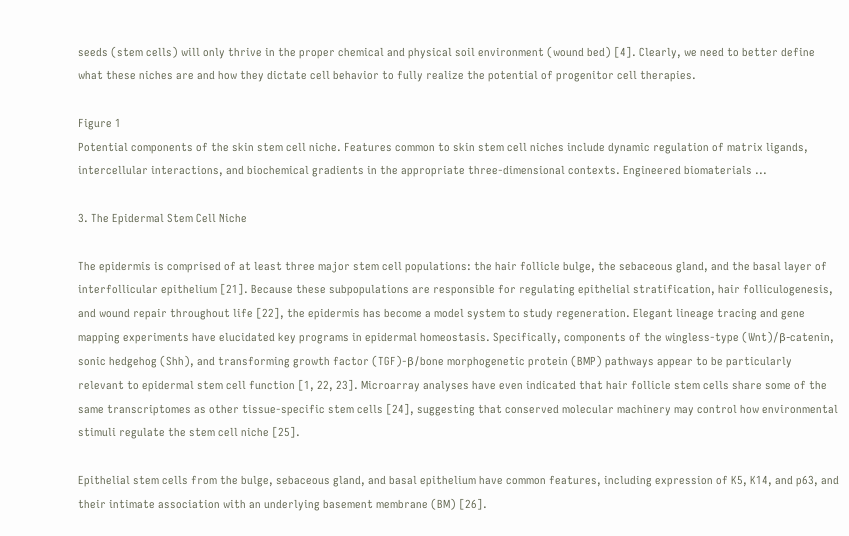seeds (stem cells) will only thrive in the proper chemical and physical soil environment (wound bed) [4]. Clearly, we need to better define what these niches are and how they dictate cell behavior to fully realize the potential of progenitor cell therapies.

Figure 1
Potential components of the skin stem cell niche. Features common to skin stem cell niches include dynamic regulation of matrix ligands, intercellular interactions, and biochemical gradients in the appropriate three-dimensional contexts. Engineered biomaterials ...

3. The Epidermal Stem Cell Niche

The epidermis is comprised of at least three major stem cell populations: the hair follicle bulge, the sebaceous gland, and the basal layer of interfollicular epithelium [21]. Because these subpopulations are responsible for regulating epithelial stratification, hair folliculogenesis, and wound repair throughout life [22], the epidermis has become a model system to study regeneration. Elegant lineage tracing and gene mapping experiments have elucidated key programs in epidermal homeostasis. Specifically, components of the wingless-type (Wnt)/β-catenin, sonic hedgehog (Shh), and transforming growth factor (TGF)-β/bone morphogenetic protein (BMP) pathways appear to be particularly relevant to epidermal stem cell function [1, 22, 23]. Microarray analyses have even indicated that hair follicle stem cells share some of the same transcriptomes as other tissue-specific stem cells [24], suggesting that conserved molecular machinery may control how environmental stimuli regulate the stem cell niche [25].

Epithelial stem cells from the bulge, sebaceous gland, and basal epithelium have common features, including expression of K5, K14, and p63, and their intimate association with an underlying basement membrane (BM) [26].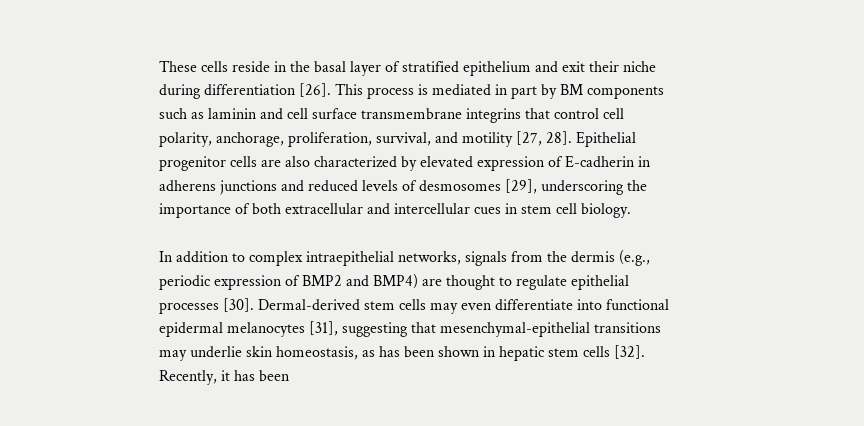These cells reside in the basal layer of stratified epithelium and exit their niche during differentiation [26]. This process is mediated in part by BM components such as laminin and cell surface transmembrane integrins that control cell polarity, anchorage, proliferation, survival, and motility [27, 28]. Epithelial progenitor cells are also characterized by elevated expression of E-cadherin in adherens junctions and reduced levels of desmosomes [29], underscoring the importance of both extracellular and intercellular cues in stem cell biology.

In addition to complex intraepithelial networks, signals from the dermis (e.g., periodic expression of BMP2 and BMP4) are thought to regulate epithelial processes [30]. Dermal-derived stem cells may even differentiate into functional epidermal melanocytes [31], suggesting that mesenchymal-epithelial transitions may underlie skin homeostasis, as has been shown in hepatic stem cells [32]. Recently, it has been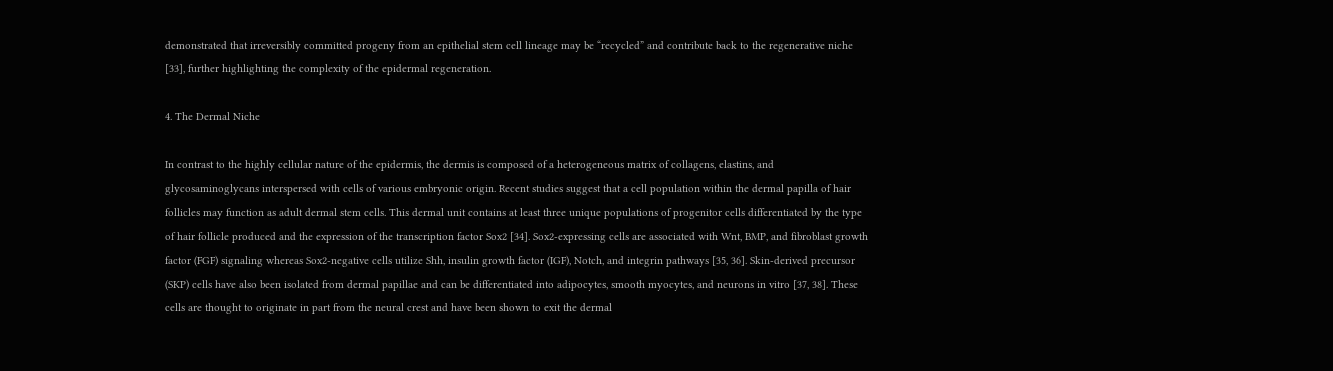demonstrated that irreversibly committed progeny from an epithelial stem cell lineage may be “recycled” and contribute back to the regenerative niche [33], further highlighting the complexity of the epidermal regeneration.

4. The Dermal Niche

In contrast to the highly cellular nature of the epidermis, the dermis is composed of a heterogeneous matrix of collagens, elastins, and glycosaminoglycans interspersed with cells of various embryonic origin. Recent studies suggest that a cell population within the dermal papilla of hair follicles may function as adult dermal stem cells. This dermal unit contains at least three unique populations of progenitor cells differentiated by the type of hair follicle produced and the expression of the transcription factor Sox2 [34]. Sox2-expressing cells are associated with Wnt, BMP, and fibroblast growth factor (FGF) signaling whereas Sox2-negative cells utilize Shh, insulin growth factor (IGF), Notch, and integrin pathways [35, 36]. Skin-derived precursor (SKP) cells have also been isolated from dermal papillae and can be differentiated into adipocytes, smooth myocytes, and neurons in vitro [37, 38]. These cells are thought to originate in part from the neural crest and have been shown to exit the dermal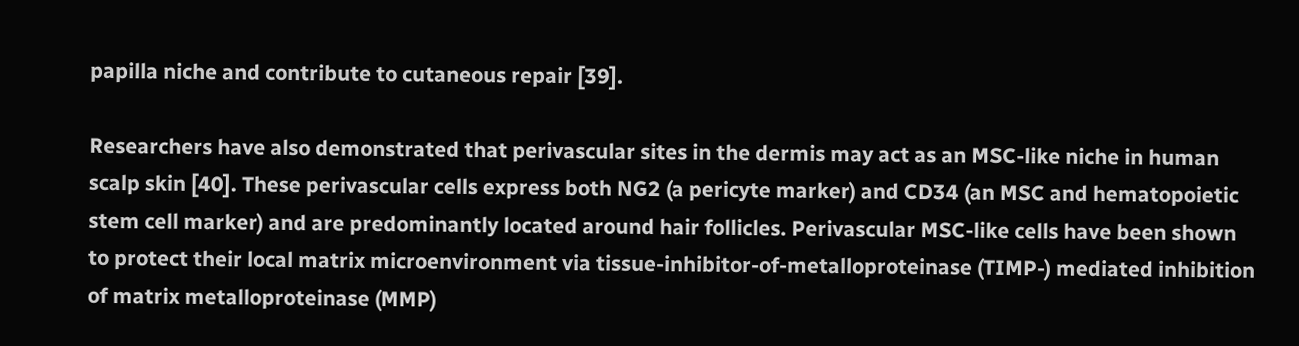papilla niche and contribute to cutaneous repair [39].

Researchers have also demonstrated that perivascular sites in the dermis may act as an MSC-like niche in human scalp skin [40]. These perivascular cells express both NG2 (a pericyte marker) and CD34 (an MSC and hematopoietic stem cell marker) and are predominantly located around hair follicles. Perivascular MSC-like cells have been shown to protect their local matrix microenvironment via tissue-inhibitor-of-metalloproteinase (TIMP-) mediated inhibition of matrix metalloproteinase (MMP)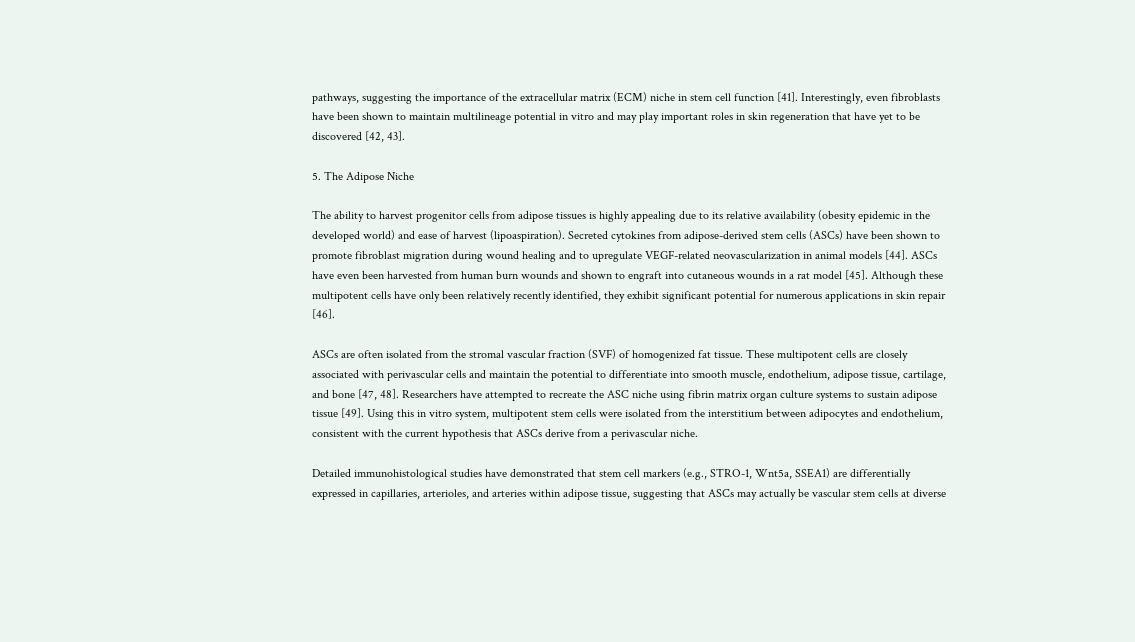pathways, suggesting the importance of the extracellular matrix (ECM) niche in stem cell function [41]. Interestingly, even fibroblasts have been shown to maintain multilineage potential in vitro and may play important roles in skin regeneration that have yet to be discovered [42, 43].

5. The Adipose Niche

The ability to harvest progenitor cells from adipose tissues is highly appealing due to its relative availability (obesity epidemic in the developed world) and ease of harvest (lipoaspiration). Secreted cytokines from adipose-derived stem cells (ASCs) have been shown to promote fibroblast migration during wound healing and to upregulate VEGF-related neovascularization in animal models [44]. ASCs have even been harvested from human burn wounds and shown to engraft into cutaneous wounds in a rat model [45]. Although these multipotent cells have only been relatively recently identified, they exhibit significant potential for numerous applications in skin repair [46].

ASCs are often isolated from the stromal vascular fraction (SVF) of homogenized fat tissue. These multipotent cells are closely associated with perivascular cells and maintain the potential to differentiate into smooth muscle, endothelium, adipose tissue, cartilage, and bone [47, 48]. Researchers have attempted to recreate the ASC niche using fibrin matrix organ culture systems to sustain adipose tissue [49]. Using this in vitro system, multipotent stem cells were isolated from the interstitium between adipocytes and endothelium, consistent with the current hypothesis that ASCs derive from a perivascular niche.

Detailed immunohistological studies have demonstrated that stem cell markers (e.g., STRO-1, Wnt5a, SSEA1) are differentially expressed in capillaries, arterioles, and arteries within adipose tissue, suggesting that ASCs may actually be vascular stem cells at diverse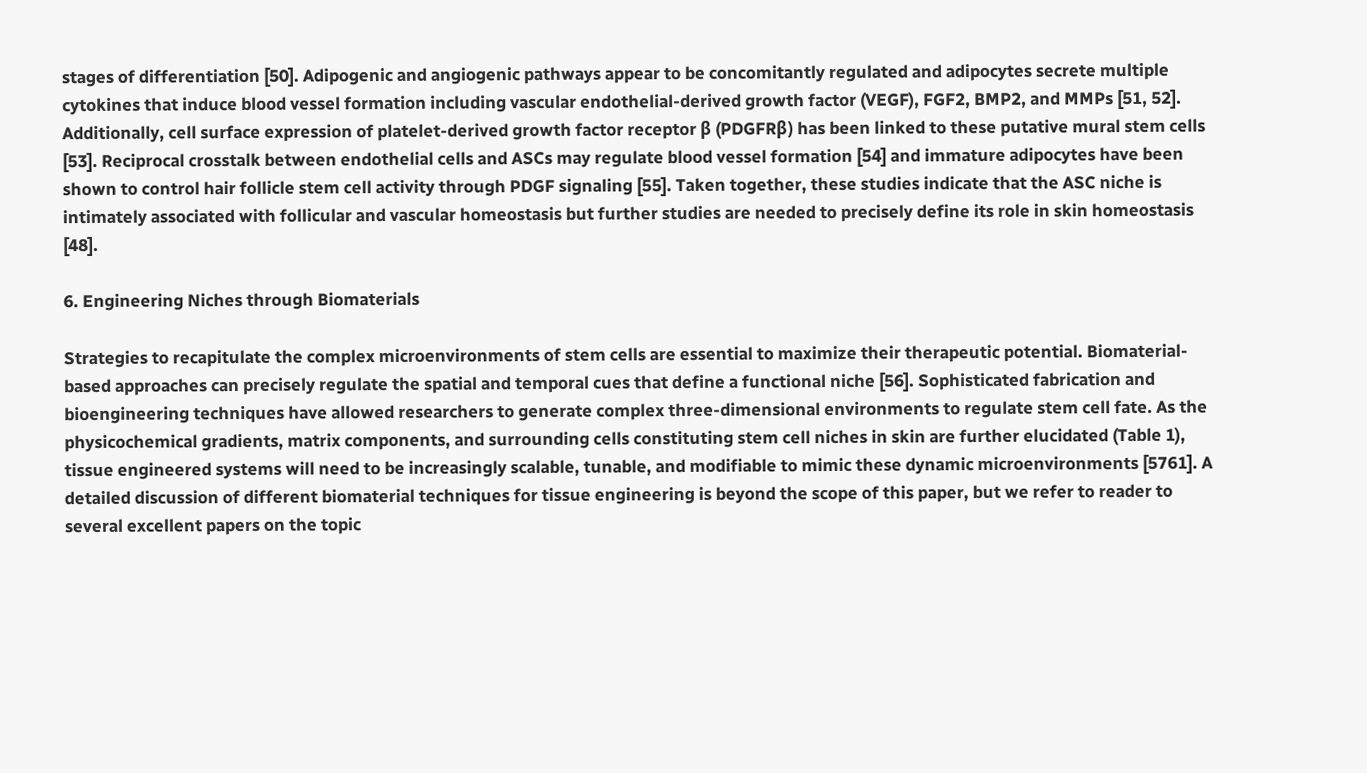stages of differentiation [50]. Adipogenic and angiogenic pathways appear to be concomitantly regulated and adipocytes secrete multiple cytokines that induce blood vessel formation including vascular endothelial-derived growth factor (VEGF), FGF2, BMP2, and MMPs [51, 52]. Additionally, cell surface expression of platelet-derived growth factor receptor β (PDGFRβ) has been linked to these putative mural stem cells [53]. Reciprocal crosstalk between endothelial cells and ASCs may regulate blood vessel formation [54] and immature adipocytes have been shown to control hair follicle stem cell activity through PDGF signaling [55]. Taken together, these studies indicate that the ASC niche is intimately associated with follicular and vascular homeostasis but further studies are needed to precisely define its role in skin homeostasis [48].

6. Engineering Niches through Biomaterials

Strategies to recapitulate the complex microenvironments of stem cells are essential to maximize their therapeutic potential. Biomaterial-based approaches can precisely regulate the spatial and temporal cues that define a functional niche [56]. Sophisticated fabrication and bioengineering techniques have allowed researchers to generate complex three-dimensional environments to regulate stem cell fate. As the physicochemical gradients, matrix components, and surrounding cells constituting stem cell niches in skin are further elucidated (Table 1), tissue engineered systems will need to be increasingly scalable, tunable, and modifiable to mimic these dynamic microenvironments [5761]. A detailed discussion of different biomaterial techniques for tissue engineering is beyond the scope of this paper, but we refer to reader to several excellent papers on the topic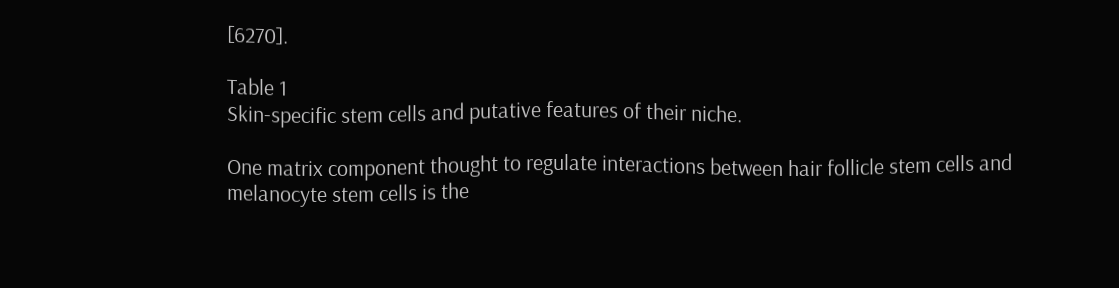[6270].

Table 1
Skin-specific stem cells and putative features of their niche.

One matrix component thought to regulate interactions between hair follicle stem cells and melanocyte stem cells is the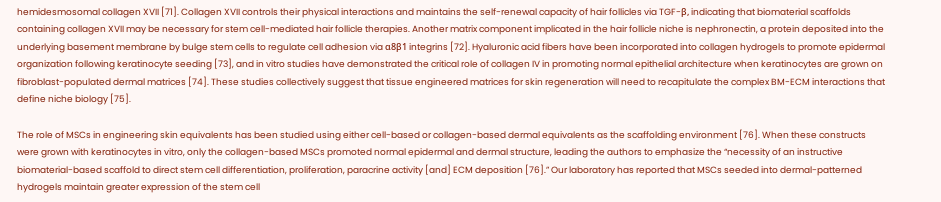hemidesmosomal collagen XVII [71]. Collagen XVII controls their physical interactions and maintains the self-renewal capacity of hair follicles via TGF-β, indicating that biomaterial scaffolds containing collagen XVII may be necessary for stem cell-mediated hair follicle therapies. Another matrix component implicated in the hair follicle niche is nephronectin, a protein deposited into the underlying basement membrane by bulge stem cells to regulate cell adhesion via α8β1 integrins [72]. Hyaluronic acid fibers have been incorporated into collagen hydrogels to promote epidermal organization following keratinocyte seeding [73], and in vitro studies have demonstrated the critical role of collagen IV in promoting normal epithelial architecture when keratinocytes are grown on fibroblast-populated dermal matrices [74]. These studies collectively suggest that tissue engineered matrices for skin regeneration will need to recapitulate the complex BM-ECM interactions that define niche biology [75].

The role of MSCs in engineering skin equivalents has been studied using either cell-based or collagen-based dermal equivalents as the scaffolding environment [76]. When these constructs were grown with keratinocytes in vitro, only the collagen-based MSCs promoted normal epidermal and dermal structure, leading the authors to emphasize the “necessity of an instructive biomaterial-based scaffold to direct stem cell differentiation, proliferation, paracrine activity [and] ECM deposition [76].” Our laboratory has reported that MSCs seeded into dermal-patterned hydrogels maintain greater expression of the stem cell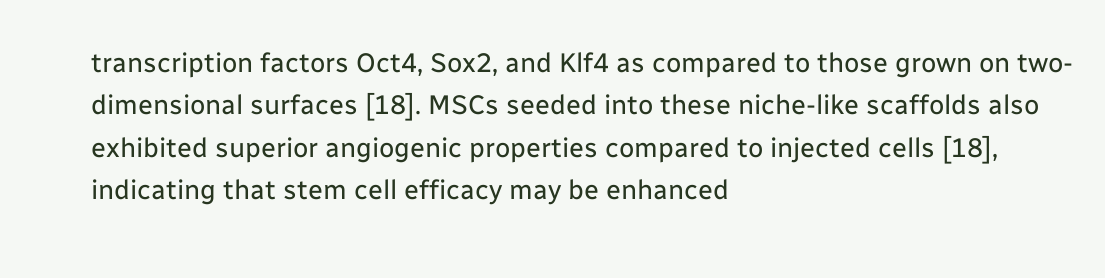transcription factors Oct4, Sox2, and Klf4 as compared to those grown on two-dimensional surfaces [18]. MSCs seeded into these niche-like scaffolds also exhibited superior angiogenic properties compared to injected cells [18], indicating that stem cell efficacy may be enhanced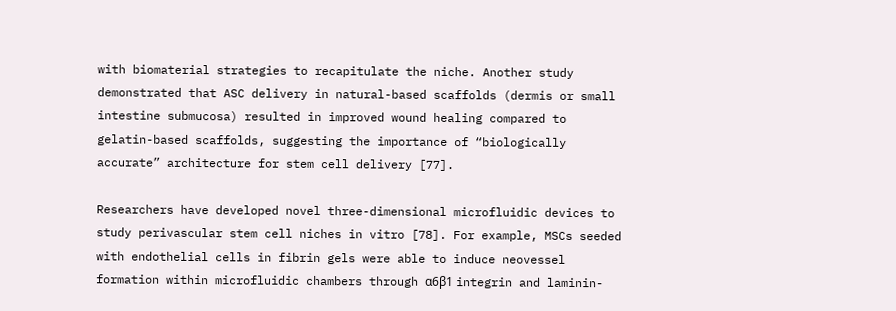with biomaterial strategies to recapitulate the niche. Another study demonstrated that ASC delivery in natural-based scaffolds (dermis or small intestine submucosa) resulted in improved wound healing compared to gelatin-based scaffolds, suggesting the importance of “biologically accurate” architecture for stem cell delivery [77].

Researchers have developed novel three-dimensional microfluidic devices to study perivascular stem cell niches in vitro [78]. For example, MSCs seeded with endothelial cells in fibrin gels were able to induce neovessel formation within microfluidic chambers through α6β1 integrin and laminin-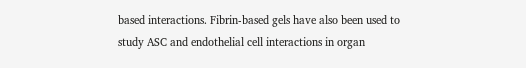based interactions. Fibrin-based gels have also been used to study ASC and endothelial cell interactions in organ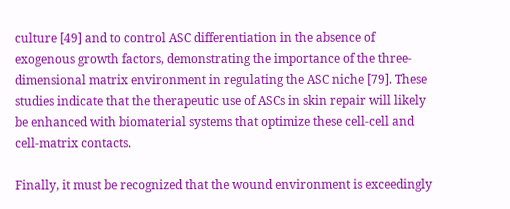culture [49] and to control ASC differentiation in the absence of exogenous growth factors, demonstrating the importance of the three-dimensional matrix environment in regulating the ASC niche [79]. These studies indicate that the therapeutic use of ASCs in skin repair will likely be enhanced with biomaterial systems that optimize these cell-cell and cell-matrix contacts.

Finally, it must be recognized that the wound environment is exceedingly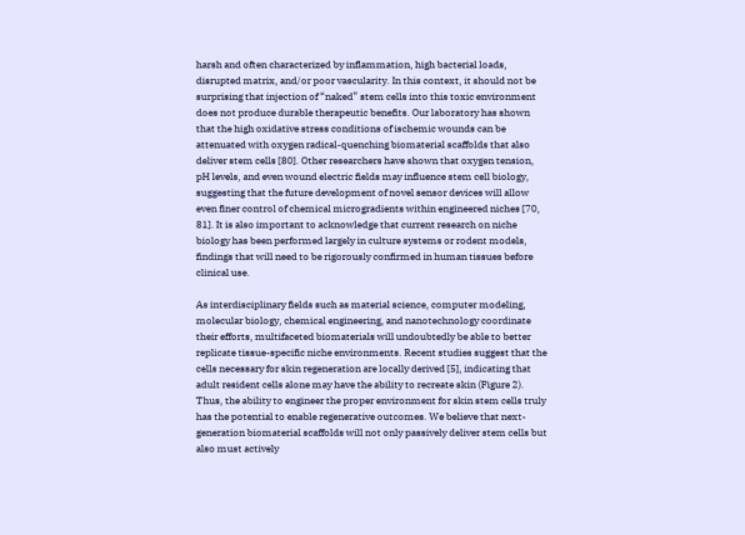harsh and often characterized by inflammation, high bacterial loads, disrupted matrix, and/or poor vascularity. In this context, it should not be surprising that injection of “naked” stem cells into this toxic environment does not produce durable therapeutic benefits. Our laboratory has shown that the high oxidative stress conditions of ischemic wounds can be attenuated with oxygen radical-quenching biomaterial scaffolds that also deliver stem cells [80]. Other researchers have shown that oxygen tension, pH levels, and even wound electric fields may influence stem cell biology, suggesting that the future development of novel sensor devices will allow even finer control of chemical microgradients within engineered niches [70, 81]. It is also important to acknowledge that current research on niche biology has been performed largely in culture systems or rodent models, findings that will need to be rigorously confirmed in human tissues before clinical use.

As interdisciplinary fields such as material science, computer modeling, molecular biology, chemical engineering, and nanotechnology coordinate their efforts, multifaceted biomaterials will undoubtedly be able to better replicate tissue-specific niche environments. Recent studies suggest that the cells necessary for skin regeneration are locally derived [5], indicating that adult resident cells alone may have the ability to recreate skin (Figure 2). Thus, the ability to engineer the proper environment for skin stem cells truly has the potential to enable regenerative outcomes. We believe that next-generation biomaterial scaffolds will not only passively deliver stem cells but also must actively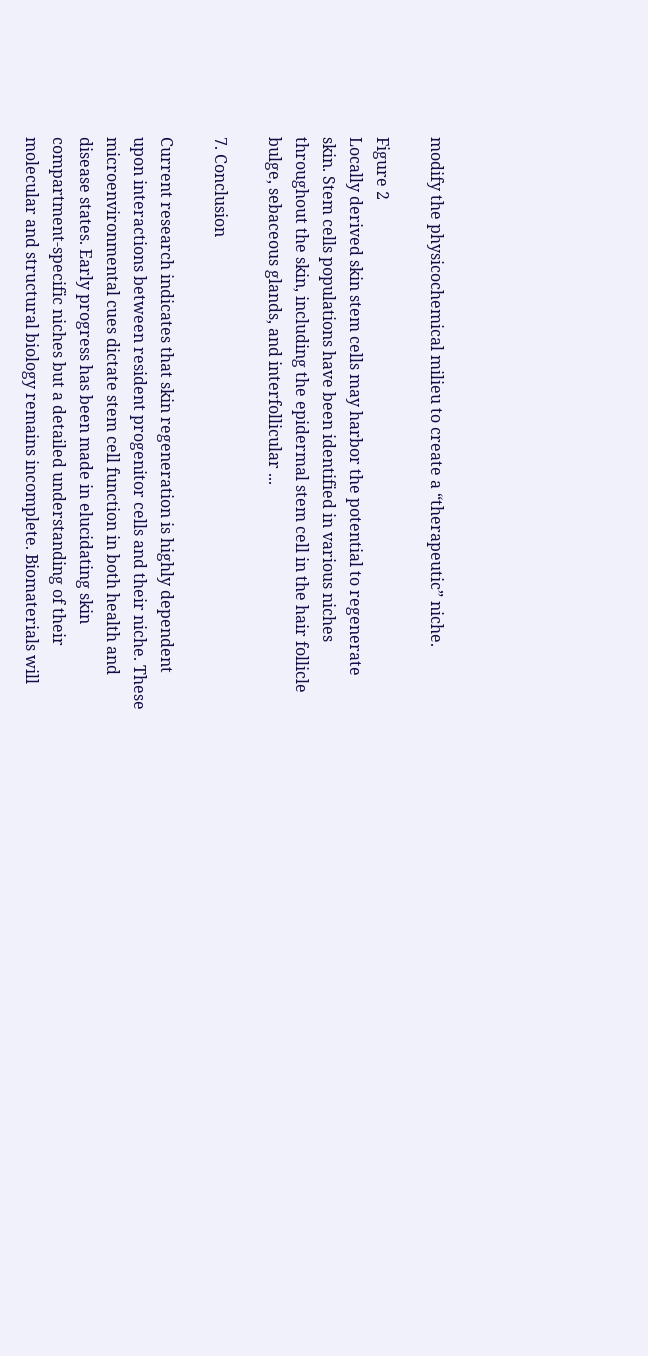modify the physicochemical milieu to create a “therapeutic” niche.

Figure 2
Locally derived skin stem cells may harbor the potential to regenerate skin. Stem cells populations have been identified in various niches throughout the skin, including the epidermal stem cell in the hair follicle bulge, sebaceous glands, and interfollicular ...

7. Conclusion

Current research indicates that skin regeneration is highly dependent upon interactions between resident progenitor cells and their niche. These microenvironmental cues dictate stem cell function in both health and disease states. Early progress has been made in elucidating skin compartment-specific niches but a detailed understanding of their molecular and structural biology remains incomplete. Biomaterials will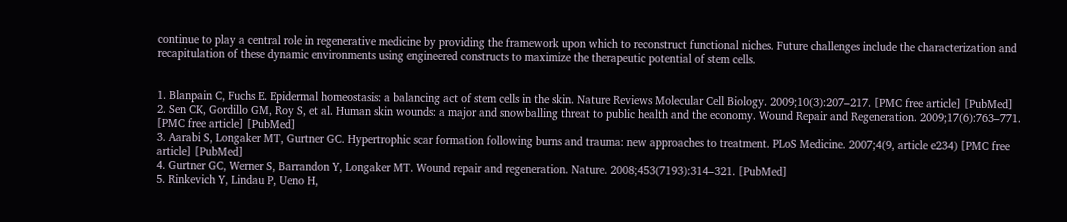continue to play a central role in regenerative medicine by providing the framework upon which to reconstruct functional niches. Future challenges include the characterization and recapitulation of these dynamic environments using engineered constructs to maximize the therapeutic potential of stem cells.


1. Blanpain C, Fuchs E. Epidermal homeostasis: a balancing act of stem cells in the skin. Nature Reviews Molecular Cell Biology. 2009;10(3):207–217. [PMC free article] [PubMed]
2. Sen CK, Gordillo GM, Roy S, et al. Human skin wounds: a major and snowballing threat to public health and the economy. Wound Repair and Regeneration. 2009;17(6):763–771. [PMC free article] [PubMed]
3. Aarabi S, Longaker MT, Gurtner GC. Hypertrophic scar formation following burns and trauma: new approaches to treatment. PLoS Medicine. 2007;4(9, article e234) [PMC free article] [PubMed]
4. Gurtner GC, Werner S, Barrandon Y, Longaker MT. Wound repair and regeneration. Nature. 2008;453(7193):314–321. [PubMed]
5. Rinkevich Y, Lindau P, Ueno H,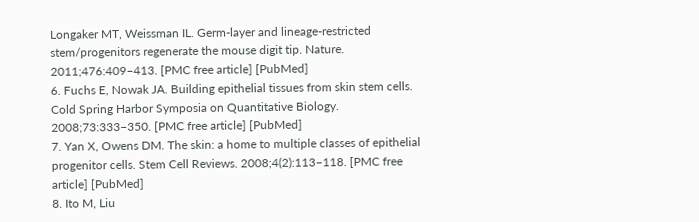Longaker MT, Weissman IL. Germ-layer and lineage-restricted stem/progenitors regenerate the mouse digit tip. Nature. 2011;476:409–413. [PMC free article] [PubMed]
6. Fuchs E, Nowak JA. Building epithelial tissues from skin stem cells. Cold Spring Harbor Symposia on Quantitative Biology. 2008;73:333–350. [PMC free article] [PubMed]
7. Yan X, Owens DM. The skin: a home to multiple classes of epithelial progenitor cells. Stem Cell Reviews. 2008;4(2):113–118. [PMC free article] [PubMed]
8. Ito M, Liu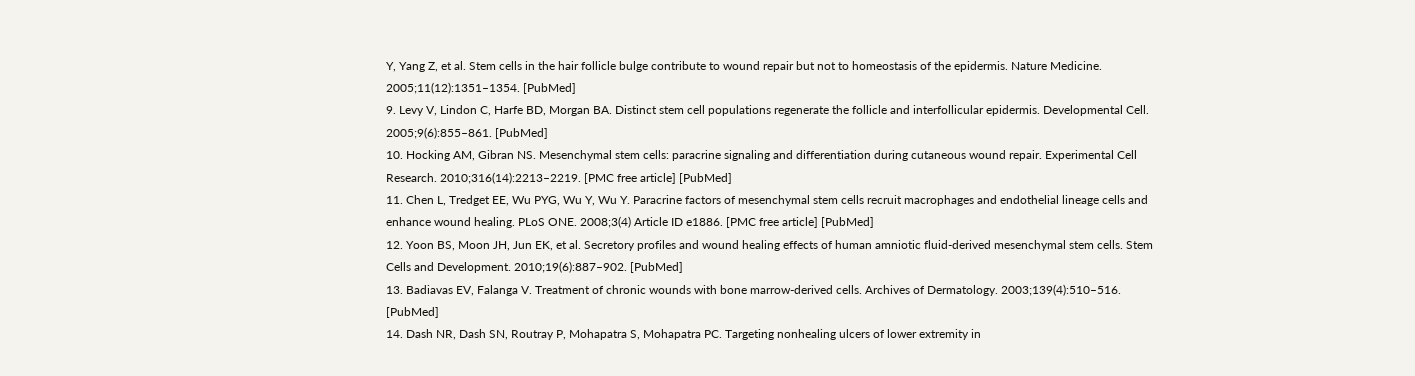Y, Yang Z, et al. Stem cells in the hair follicle bulge contribute to wound repair but not to homeostasis of the epidermis. Nature Medicine. 2005;11(12):1351–1354. [PubMed]
9. Levy V, Lindon C, Harfe BD, Morgan BA. Distinct stem cell populations regenerate the follicle and interfollicular epidermis. Developmental Cell. 2005;9(6):855–861. [PubMed]
10. Hocking AM, Gibran NS. Mesenchymal stem cells: paracrine signaling and differentiation during cutaneous wound repair. Experimental Cell Research. 2010;316(14):2213–2219. [PMC free article] [PubMed]
11. Chen L, Tredget EE, Wu PYG, Wu Y, Wu Y. Paracrine factors of mesenchymal stem cells recruit macrophages and endothelial lineage cells and enhance wound healing. PLoS ONE. 2008;3(4) Article ID e1886. [PMC free article] [PubMed]
12. Yoon BS, Moon JH, Jun EK, et al. Secretory profiles and wound healing effects of human amniotic fluid-derived mesenchymal stem cells. Stem Cells and Development. 2010;19(6):887–902. [PubMed]
13. Badiavas EV, Falanga V. Treatment of chronic wounds with bone marrow-derived cells. Archives of Dermatology. 2003;139(4):510–516. [PubMed]
14. Dash NR, Dash SN, Routray P, Mohapatra S, Mohapatra PC. Targeting nonhealing ulcers of lower extremity in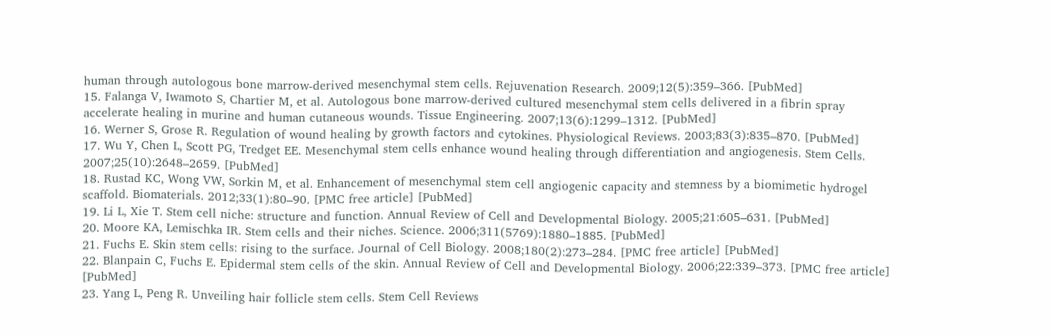human through autologous bone marrow-derived mesenchymal stem cells. Rejuvenation Research. 2009;12(5):359–366. [PubMed]
15. Falanga V, Iwamoto S, Chartier M, et al. Autologous bone marrow-derived cultured mesenchymal stem cells delivered in a fibrin spray accelerate healing in murine and human cutaneous wounds. Tissue Engineering. 2007;13(6):1299–1312. [PubMed]
16. Werner S, Grose R. Regulation of wound healing by growth factors and cytokines. Physiological Reviews. 2003;83(3):835–870. [PubMed]
17. Wu Y, Chen L, Scott PG, Tredget EE. Mesenchymal stem cells enhance wound healing through differentiation and angiogenesis. Stem Cells. 2007;25(10):2648–2659. [PubMed]
18. Rustad KC, Wong VW, Sorkin M, et al. Enhancement of mesenchymal stem cell angiogenic capacity and stemness by a biomimetic hydrogel scaffold. Biomaterials. 2012;33(1):80–90. [PMC free article] [PubMed]
19. Li L, Xie T. Stem cell niche: structure and function. Annual Review of Cell and Developmental Biology. 2005;21:605–631. [PubMed]
20. Moore KA, Lemischka IR. Stem cells and their niches. Science. 2006;311(5769):1880–1885. [PubMed]
21. Fuchs E. Skin stem cells: rising to the surface. Journal of Cell Biology. 2008;180(2):273–284. [PMC free article] [PubMed]
22. Blanpain C, Fuchs E. Epidermal stem cells of the skin. Annual Review of Cell and Developmental Biology. 2006;22:339–373. [PMC free article] [PubMed]
23. Yang L, Peng R. Unveiling hair follicle stem cells. Stem Cell Reviews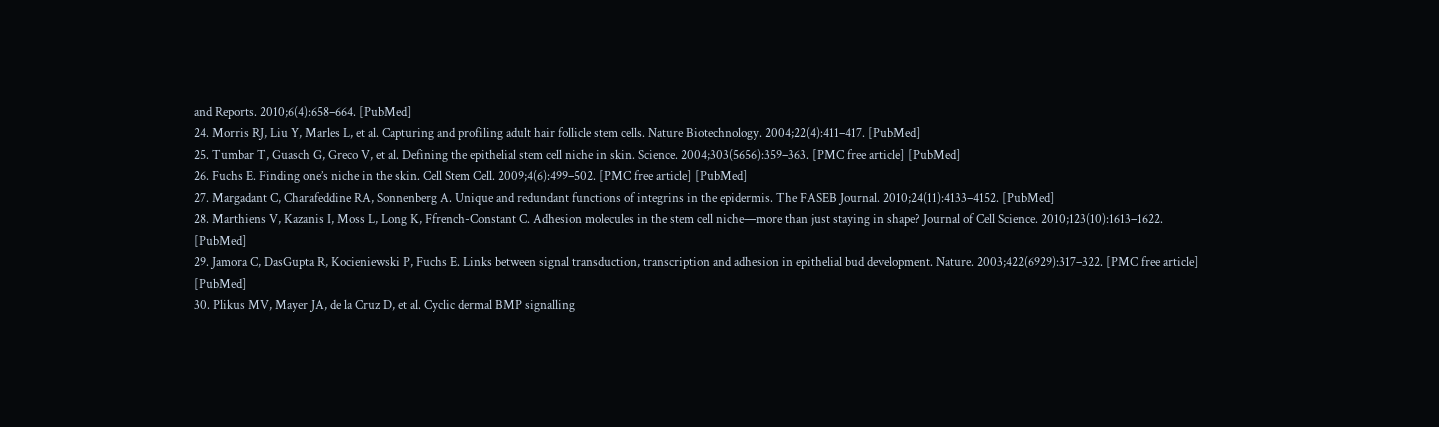and Reports. 2010;6(4):658–664. [PubMed]
24. Morris RJ, Liu Y, Marles L, et al. Capturing and profiling adult hair follicle stem cells. Nature Biotechnology. 2004;22(4):411–417. [PubMed]
25. Tumbar T, Guasch G, Greco V, et al. Defining the epithelial stem cell niche in skin. Science. 2004;303(5656):359–363. [PMC free article] [PubMed]
26. Fuchs E. Finding one’s niche in the skin. Cell Stem Cell. 2009;4(6):499–502. [PMC free article] [PubMed]
27. Margadant C, Charafeddine RA, Sonnenberg A. Unique and redundant functions of integrins in the epidermis. The FASEB Journal. 2010;24(11):4133–4152. [PubMed]
28. Marthiens V, Kazanis I, Moss L, Long K, Ffrench-Constant C. Adhesion molecules in the stem cell niche—more than just staying in shape? Journal of Cell Science. 2010;123(10):1613–1622. [PubMed]
29. Jamora C, DasGupta R, Kocieniewski P, Fuchs E. Links between signal transduction, transcription and adhesion in epithelial bud development. Nature. 2003;422(6929):317–322. [PMC free article] [PubMed]
30. Plikus MV, Mayer JA, de la Cruz D, et al. Cyclic dermal BMP signalling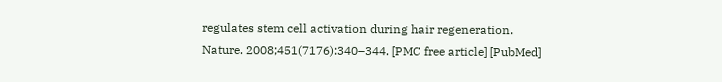regulates stem cell activation during hair regeneration. Nature. 2008;451(7176):340–344. [PMC free article] [PubMed]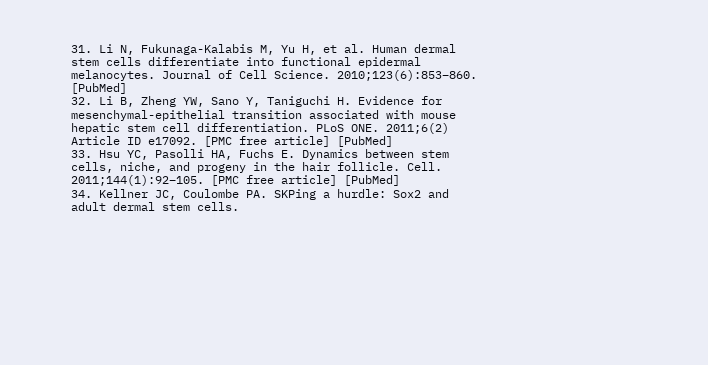31. Li N, Fukunaga-Kalabis M, Yu H, et al. Human dermal stem cells differentiate into functional epidermal melanocytes. Journal of Cell Science. 2010;123(6):853–860. [PubMed]
32. Li B, Zheng YW, Sano Y, Taniguchi H. Evidence for mesenchymal-epithelial transition associated with mouse hepatic stem cell differentiation. PLoS ONE. 2011;6(2) Article ID e17092. [PMC free article] [PubMed]
33. Hsu YC, Pasolli HA, Fuchs E. Dynamics between stem cells, niche, and progeny in the hair follicle. Cell. 2011;144(1):92–105. [PMC free article] [PubMed]
34. Kellner JC, Coulombe PA. SKPing a hurdle: Sox2 and adult dermal stem cells.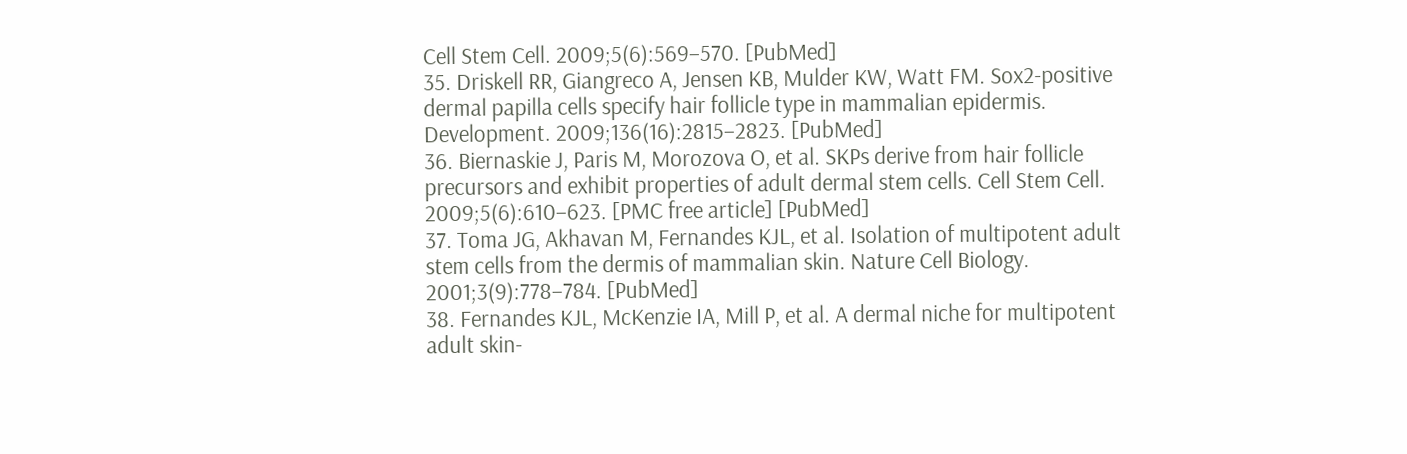Cell Stem Cell. 2009;5(6):569–570. [PubMed]
35. Driskell RR, Giangreco A, Jensen KB, Mulder KW, Watt FM. Sox2-positive dermal papilla cells specify hair follicle type in mammalian epidermis. Development. 2009;136(16):2815–2823. [PubMed]
36. Biernaskie J, Paris M, Morozova O, et al. SKPs derive from hair follicle precursors and exhibit properties of adult dermal stem cells. Cell Stem Cell. 2009;5(6):610–623. [PMC free article] [PubMed]
37. Toma JG, Akhavan M, Fernandes KJL, et al. Isolation of multipotent adult stem cells from the dermis of mammalian skin. Nature Cell Biology. 2001;3(9):778–784. [PubMed]
38. Fernandes KJL, McKenzie IA, Mill P, et al. A dermal niche for multipotent adult skin-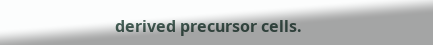derived precursor cells.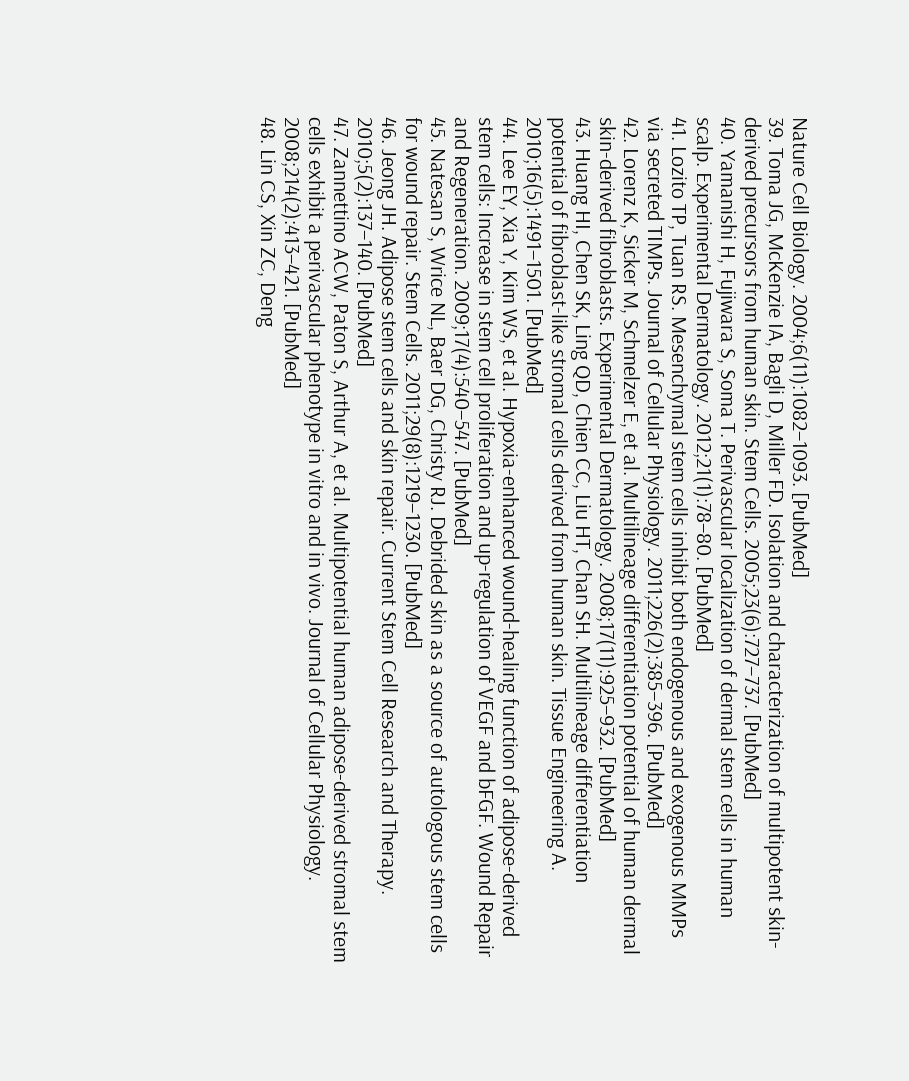Nature Cell Biology. 2004;6(11):1082–1093. [PubMed]
39. Toma JG, McKenzie IA, Bagli D, Miller FD. Isolation and characterization of multipotent skin-derived precursors from human skin. Stem Cells. 2005;23(6):727–737. [PubMed]
40. Yamanishi H, Fujiwara S, Soma T. Perivascular localization of dermal stem cells in human scalp. Experimental Dermatology. 2012;21(1):78–80. [PubMed]
41. Lozito TP, Tuan RS. Mesenchymal stem cells inhibit both endogenous and exogenous MMPs via secreted TIMPs. Journal of Cellular Physiology. 2011;226(2):385–396. [PubMed]
42. Lorenz K, Sicker M, Schmelzer E, et al. Multilineage differentiation potential of human dermal skin-derived fibroblasts. Experimental Dermatology. 2008;17(11):925–932. [PubMed]
43. Huang HI, Chen SK, Ling QD, Chien CC, Liu HT, Chan SH. Multilineage differentiation potential of fibroblast-like stromal cells derived from human skin. Tissue Engineering A. 2010;16(5):1491–1501. [PubMed]
44. Lee EY, Xia Y, Kim WS, et al. Hypoxia-enhanced wound-healing function of adipose-derived stem cells: Increase in stem cell proliferation and up-regulation of VEGF and bFGF. Wound Repair and Regeneration. 2009;17(4):540–547. [PubMed]
45. Natesan S, Wrice NL, Baer DG, Christy RJ. Debrided skin as a source of autologous stem cells for wound repair. Stem Cells. 2011;29(8):1219–1230. [PubMed]
46. Jeong JH. Adipose stem cells and skin repair. Current Stem Cell Research and Therapy. 2010;5(2):137–140. [PubMed]
47. Zannettino ACW, Paton S, Arthur A, et al. Multipotential human adipose-derived stromal stem cells exhibit a perivascular phenotype in vitro and in vivo. Journal of Cellular Physiology. 2008;214(2):413–421. [PubMed]
48. Lin CS, Xin ZC, Deng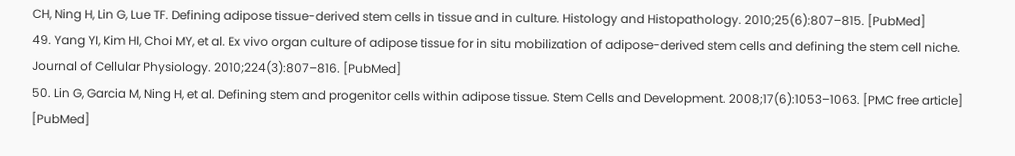CH, Ning H, Lin G, Lue TF. Defining adipose tissue-derived stem cells in tissue and in culture. Histology and Histopathology. 2010;25(6):807–815. [PubMed]
49. Yang YI, Kim HI, Choi MY, et al. Ex vivo organ culture of adipose tissue for in situ mobilization of adipose-derived stem cells and defining the stem cell niche. Journal of Cellular Physiology. 2010;224(3):807–816. [PubMed]
50. Lin G, Garcia M, Ning H, et al. Defining stem and progenitor cells within adipose tissue. Stem Cells and Development. 2008;17(6):1053–1063. [PMC free article] [PubMed]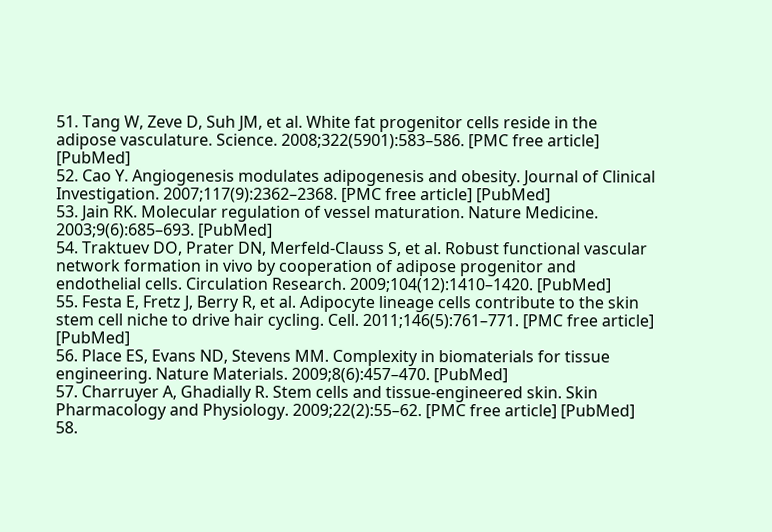51. Tang W, Zeve D, Suh JM, et al. White fat progenitor cells reside in the adipose vasculature. Science. 2008;322(5901):583–586. [PMC free article] [PubMed]
52. Cao Y. Angiogenesis modulates adipogenesis and obesity. Journal of Clinical Investigation. 2007;117(9):2362–2368. [PMC free article] [PubMed]
53. Jain RK. Molecular regulation of vessel maturation. Nature Medicine. 2003;9(6):685–693. [PubMed]
54. Traktuev DO, Prater DN, Merfeld-Clauss S, et al. Robust functional vascular network formation in vivo by cooperation of adipose progenitor and endothelial cells. Circulation Research. 2009;104(12):1410–1420. [PubMed]
55. Festa E, Fretz J, Berry R, et al. Adipocyte lineage cells contribute to the skin stem cell niche to drive hair cycling. Cell. 2011;146(5):761–771. [PMC free article] [PubMed]
56. Place ES, Evans ND, Stevens MM. Complexity in biomaterials for tissue engineering. Nature Materials. 2009;8(6):457–470. [PubMed]
57. Charruyer A, Ghadially R. Stem cells and tissue-engineered skin. Skin Pharmacology and Physiology. 2009;22(2):55–62. [PMC free article] [PubMed]
58.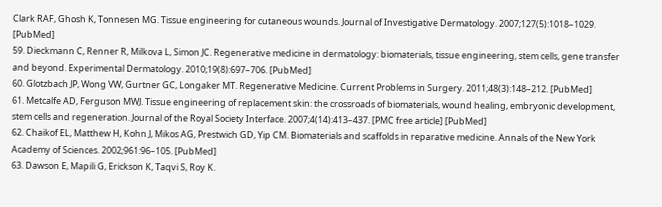Clark RAF, Ghosh K, Tonnesen MG. Tissue engineering for cutaneous wounds. Journal of Investigative Dermatology. 2007;127(5):1018–1029. [PubMed]
59. Dieckmann C, Renner R, Milkova L, Simon JC. Regenerative medicine in dermatology: biomaterials, tissue engineering, stem cells, gene transfer and beyond. Experimental Dermatology. 2010;19(8):697–706. [PubMed]
60. Glotzbach JP, Wong VW, Gurtner GC, Longaker MT. Regenerative Medicine. Current Problems in Surgery. 2011;48(3):148–212. [PubMed]
61. Metcalfe AD, Ferguson MWJ. Tissue engineering of replacement skin: the crossroads of biomaterials, wound healing, embryonic development, stem cells and regeneration. Journal of the Royal Society Interface. 2007;4(14):413–437. [PMC free article] [PubMed]
62. Chaikof EL, Matthew H, Kohn J, Mikos AG, Prestwich GD, Yip CM. Biomaterials and scaffolds in reparative medicine. Annals of the New York Academy of Sciences. 2002;961:96–105. [PubMed]
63. Dawson E, Mapili G, Erickson K, Taqvi S, Roy K.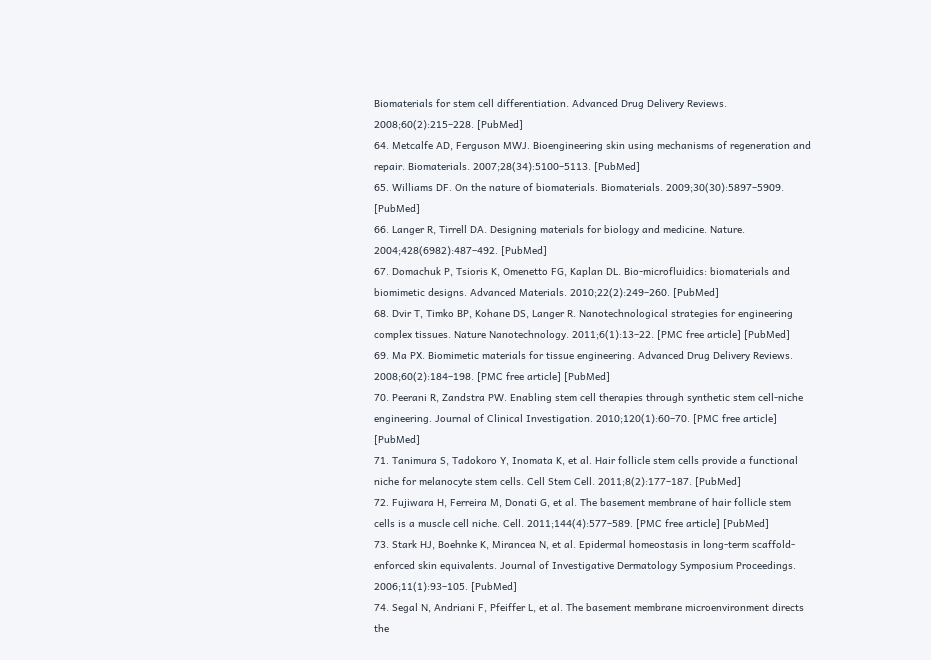Biomaterials for stem cell differentiation. Advanced Drug Delivery Reviews. 2008;60(2):215–228. [PubMed]
64. Metcalfe AD, Ferguson MWJ. Bioengineering skin using mechanisms of regeneration and repair. Biomaterials. 2007;28(34):5100–5113. [PubMed]
65. Williams DF. On the nature of biomaterials. Biomaterials. 2009;30(30):5897–5909. [PubMed]
66. Langer R, Tirrell DA. Designing materials for biology and medicine. Nature. 2004;428(6982):487–492. [PubMed]
67. Domachuk P, Tsioris K, Omenetto FG, Kaplan DL. Bio-microfluidics: biomaterials and biomimetic designs. Advanced Materials. 2010;22(2):249–260. [PubMed]
68. Dvir T, Timko BP, Kohane DS, Langer R. Nanotechnological strategies for engineering complex tissues. Nature Nanotechnology. 2011;6(1):13–22. [PMC free article] [PubMed]
69. Ma PX. Biomimetic materials for tissue engineering. Advanced Drug Delivery Reviews. 2008;60(2):184–198. [PMC free article] [PubMed]
70. Peerani R, Zandstra PW. Enabling stem cell therapies through synthetic stem cell-niche engineering. Journal of Clinical Investigation. 2010;120(1):60–70. [PMC free article] [PubMed]
71. Tanimura S, Tadokoro Y, Inomata K, et al. Hair follicle stem cells provide a functional niche for melanocyte stem cells. Cell Stem Cell. 2011;8(2):177–187. [PubMed]
72. Fujiwara H, Ferreira M, Donati G, et al. The basement membrane of hair follicle stem cells is a muscle cell niche. Cell. 2011;144(4):577–589. [PMC free article] [PubMed]
73. Stark HJ, Boehnke K, Mirancea N, et al. Epidermal homeostasis in long-term scaffold-enforced skin equivalents. Journal of Investigative Dermatology Symposium Proceedings. 2006;11(1):93–105. [PubMed]
74. Segal N, Andriani F, Pfeiffer L, et al. The basement membrane microenvironment directs the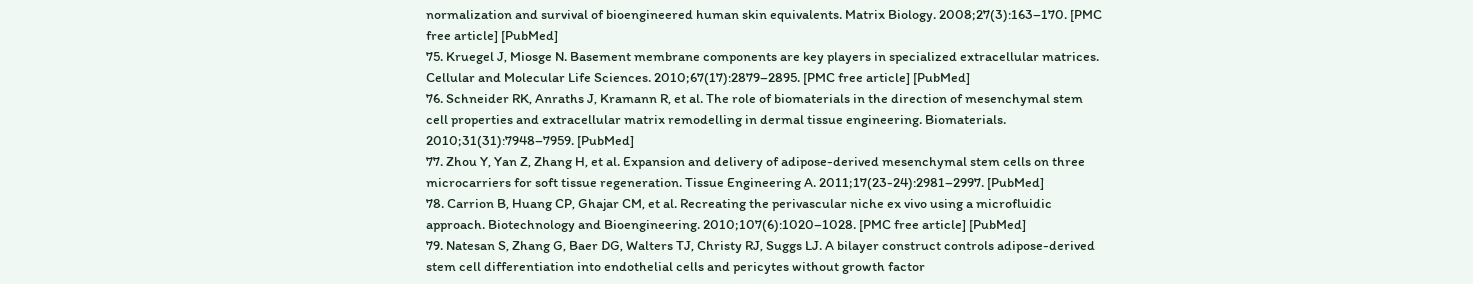normalization and survival of bioengineered human skin equivalents. Matrix Biology. 2008;27(3):163–170. [PMC free article] [PubMed]
75. Kruegel J, Miosge N. Basement membrane components are key players in specialized extracellular matrices. Cellular and Molecular Life Sciences. 2010;67(17):2879–2895. [PMC free article] [PubMed]
76. Schneider RK, Anraths J, Kramann R, et al. The role of biomaterials in the direction of mesenchymal stem cell properties and extracellular matrix remodelling in dermal tissue engineering. Biomaterials. 2010;31(31):7948–7959. [PubMed]
77. Zhou Y, Yan Z, Zhang H, et al. Expansion and delivery of adipose-derived mesenchymal stem cells on three microcarriers for soft tissue regeneration. Tissue Engineering A. 2011;17(23-24):2981–2997. [PubMed]
78. Carrion B, Huang CP, Ghajar CM, et al. Recreating the perivascular niche ex vivo using a microfluidic approach. Biotechnology and Bioengineering. 2010;107(6):1020–1028. [PMC free article] [PubMed]
79. Natesan S, Zhang G, Baer DG, Walters TJ, Christy RJ, Suggs LJ. A bilayer construct controls adipose-derived stem cell differentiation into endothelial cells and pericytes without growth factor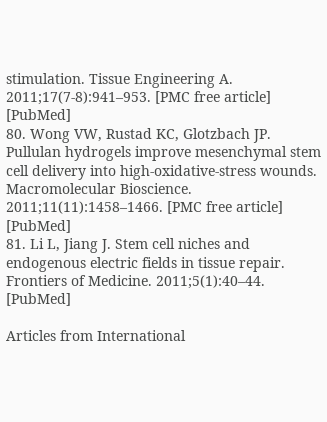stimulation. Tissue Engineering A. 2011;17(7-8):941–953. [PMC free article] [PubMed]
80. Wong VW, Rustad KC, Glotzbach JP. Pullulan hydrogels improve mesenchymal stem cell delivery into high-oxidative-stress wounds. Macromolecular Bioscience. 2011;11(11):1458–1466. [PMC free article] [PubMed]
81. Li L, Jiang J. Stem cell niches and endogenous electric fields in tissue repair. Frontiers of Medicine. 2011;5(1):40–44. [PubMed]

Articles from International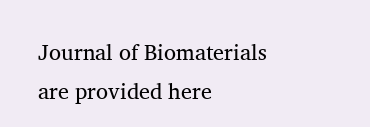Journal of Biomaterials are provided here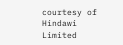courtesy of Hindawi Limited